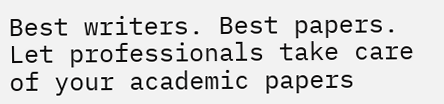Best writers. Best papers. Let professionals take care of your academic papers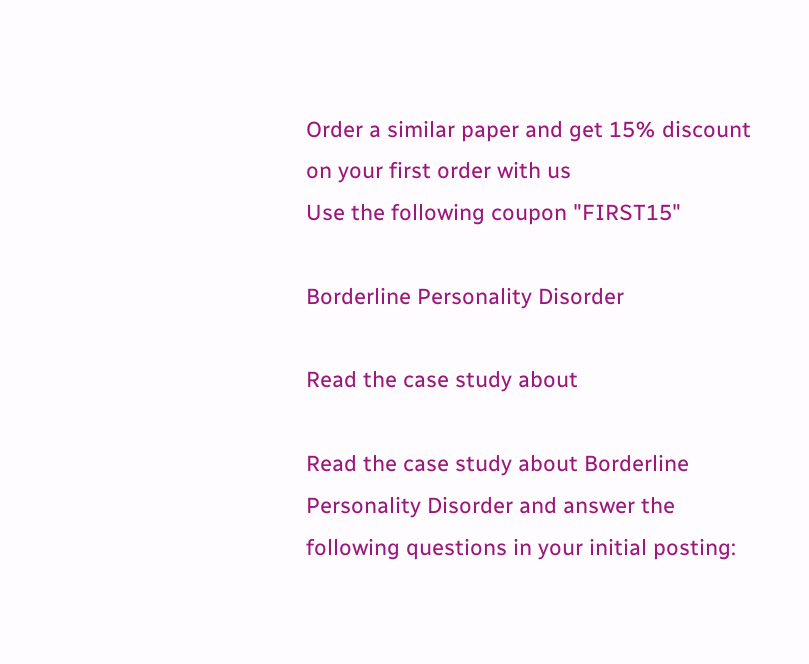Order a similar paper and get 15% discount on your first order with us
Use the following coupon "FIRST15"

Borderline Personality Disorder

Read the case study about

Read the case study about Borderline Personality Disorder and answer the following questions in your initial posting: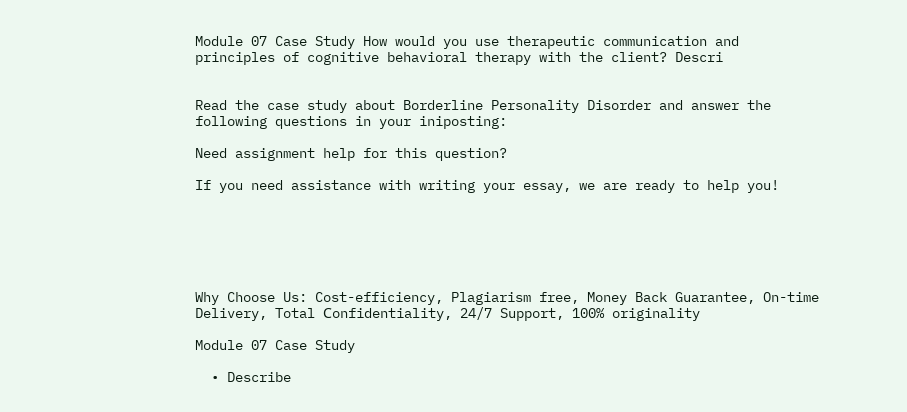Module 07 Case Study How would you use therapeutic communication and principles of cognitive behavioral therapy with the client? Descri


Read the case study about Borderline Personality Disorder and answer the following questions in your iniposting:

Need assignment help for this question?

If you need assistance with writing your essay, we are ready to help you!






Why Choose Us: Cost-efficiency, Plagiarism free, Money Back Guarantee, On-time Delivery, Total Сonfidentiality, 24/7 Support, 100% originality

Module 07 Case Study

  • Describe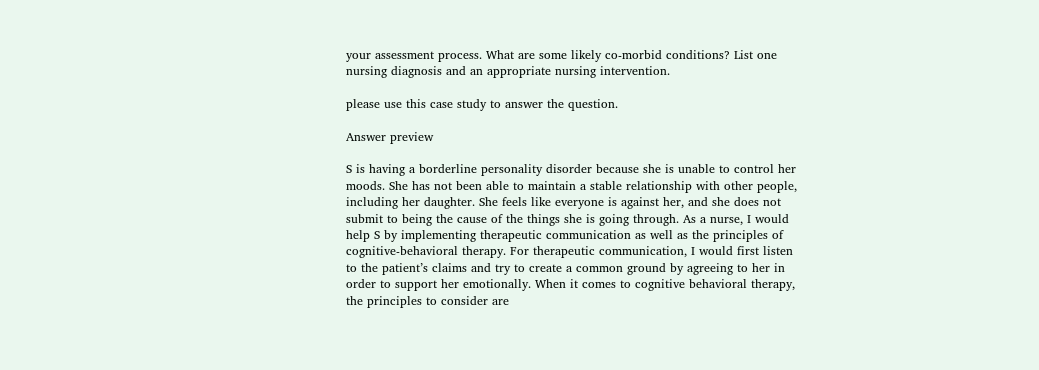your assessment process. What are some likely co-morbid conditions? List one nursing diagnosis and an appropriate nursing intervention.

please use this case study to answer the question.

Answer preview

S is having a borderline personality disorder because she is unable to control her moods. She has not been able to maintain a stable relationship with other people, including her daughter. She feels like everyone is against her, and she does not submit to being the cause of the things she is going through. As a nurse, I would help S by implementing therapeutic communication as well as the principles of cognitive-behavioral therapy. For therapeutic communication, I would first listen to the patient’s claims and try to create a common ground by agreeing to her in order to support her emotionally. When it comes to cognitive behavioral therapy, the principles to consider are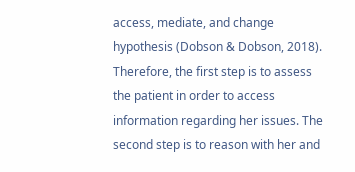access, mediate, and change hypothesis (Dobson & Dobson, 2018). Therefore, the first step is to assess the patient in order to access information regarding her issues. The second step is to reason with her and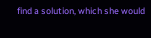find a solution, which she would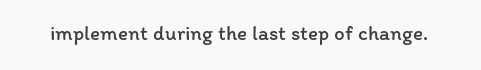implement during the last step of change.